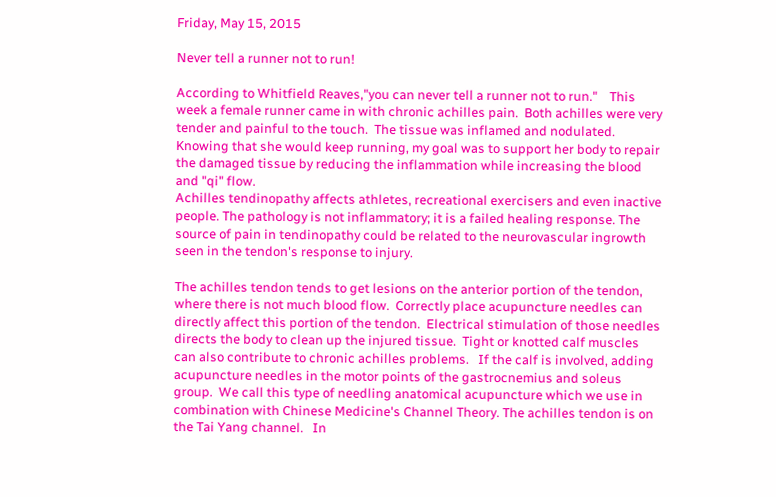Friday, May 15, 2015

Never tell a runner not to run!

According to Whitfield Reaves,"you can never tell a runner not to run."    This week a female runner came in with chronic achilles pain.  Both achilles were very tender and painful to the touch.  The tissue was inflamed and nodulated.  Knowing that she would keep running, my goal was to support her body to repair the damaged tissue by reducing the inflammation while increasing the blood and "qi" flow.
Achilles tendinopathy affects athletes, recreational exercisers and even inactive people. The pathology is not inflammatory; it is a failed healing response. The source of pain in tendinopathy could be related to the neurovascular ingrowth seen in the tendon's response to injury.

The achilles tendon tends to get lesions on the anterior portion of the tendon, where there is not much blood flow.  Correctly place acupuncture needles can directly affect this portion of the tendon.  Electrical stimulation of those needles directs the body to clean up the injured tissue.  Tight or knotted calf muscles can also contribute to chronic achilles problems.   If the calf is involved, adding acupuncture needles in the motor points of the gastrocnemius and soleus group.  We call this type of needling anatomical acupuncture which we use in combination with Chinese Medicine's Channel Theory. The achilles tendon is on the Tai Yang channel.   In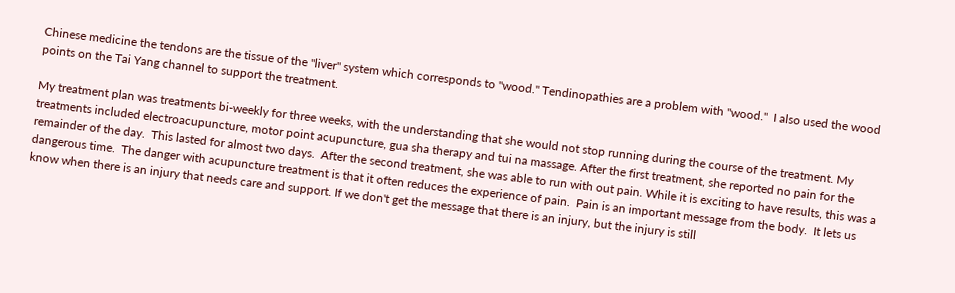Chinese medicine the tendons are the tissue of the "liver" system which corresponds to "wood." Tendinopathies are a problem with "wood."  I also used the wood points on the Tai Yang channel to support the treatment.

My treatment plan was treatments bi-weekly for three weeks, with the understanding that she would not stop running during the course of the treatment. My treatments included electroacupuncture, motor point acupuncture, gua sha therapy and tui na massage. After the first treatment, she reported no pain for the remainder of the day.  This lasted for almost two days.  After the second treatment, she was able to run with out pain. While it is exciting to have results, this was a dangerous time.  The danger with acupuncture treatment is that it often reduces the experience of pain.  Pain is an important message from the body.  It lets us know when there is an injury that needs care and support. If we don't get the message that there is an injury, but the injury is still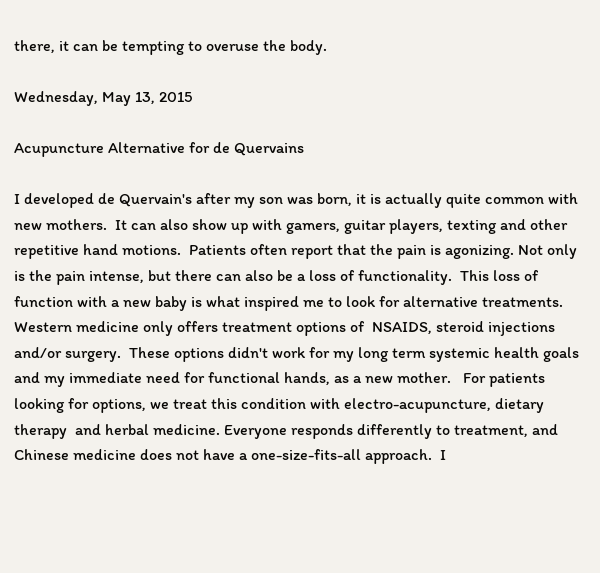there, it can be tempting to overuse the body.

Wednesday, May 13, 2015

Acupuncture Alternative for de Quervains

I developed de Quervain's after my son was born, it is actually quite common with new mothers.  It can also show up with gamers, guitar players, texting and other repetitive hand motions.  Patients often report that the pain is agonizing. Not only is the pain intense, but there can also be a loss of functionality.  This loss of function with a new baby is what inspired me to look for alternative treatments.  Western medicine only offers treatment options of  NSAIDS, steroid injections and/or surgery.  These options didn't work for my long term systemic health goals and my immediate need for functional hands, as a new mother.   For patients looking for options, we treat this condition with electro-acupuncture, dietary therapy  and herbal medicine. Everyone responds differently to treatment, and Chinese medicine does not have a one-size-fits-all approach.  I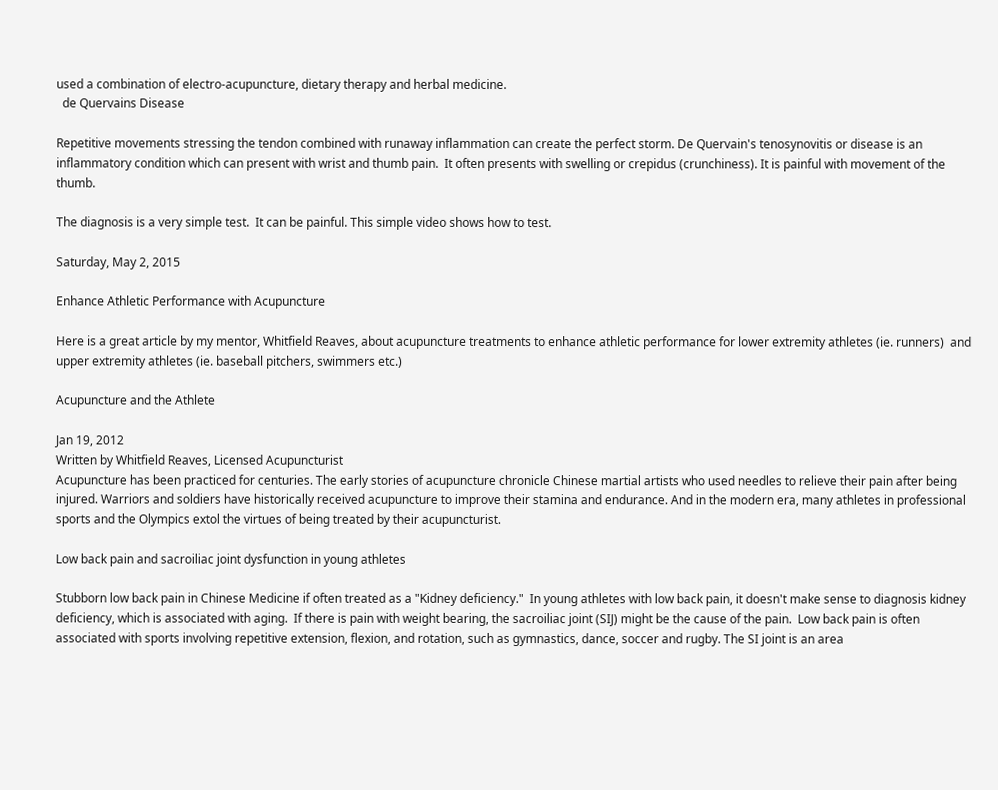used a combination of electro-acupuncture, dietary therapy and herbal medicine.
  de Quervains Disease

Repetitive movements stressing the tendon combined with runaway inflammation can create the perfect storm. De Quervain's tenosynovitis or disease is an inflammatory condition which can present with wrist and thumb pain.  It often presents with swelling or crepidus (crunchiness). It is painful with movement of the thumb.

The diagnosis is a very simple test.  It can be painful. This simple video shows how to test.

Saturday, May 2, 2015

Enhance Athletic Performance with Acupuncture

Here is a great article by my mentor, Whitfield Reaves, about acupuncture treatments to enhance athletic performance for lower extremity athletes (ie. runners)  and upper extremity athletes (ie. baseball pitchers, swimmers etc.)

Acupuncture and the Athlete

Jan 19, 2012
Written by Whitfield Reaves, Licensed Acupuncturist
Acupuncture has been practiced for centuries. The early stories of acupuncture chronicle Chinese martial artists who used needles to relieve their pain after being injured. Warriors and soldiers have historically received acupuncture to improve their stamina and endurance. And in the modern era, many athletes in professional sports and the Olympics extol the virtues of being treated by their acupuncturist.

Low back pain and sacroiliac joint dysfunction in young athletes

Stubborn low back pain in Chinese Medicine if often treated as a "Kidney deficiency."  In young athletes with low back pain, it doesn't make sense to diagnosis kidney deficiency, which is associated with aging.  If there is pain with weight bearing, the sacroiliac joint (SIJ) might be the cause of the pain.  Low back pain is often associated with sports involving repetitive extension, flexion, and rotation, such as gymnastics, dance, soccer and rugby. The SI joint is an area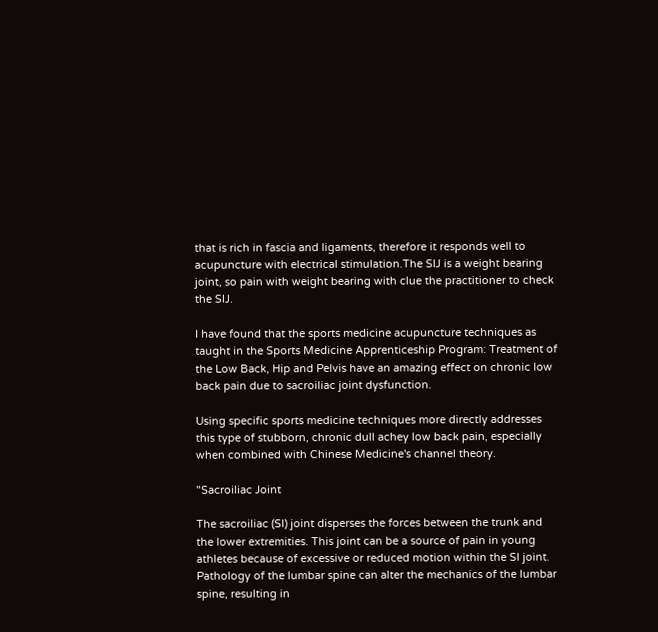that is rich in fascia and ligaments, therefore it responds well to acupuncture with electrical stimulation.The SIJ is a weight bearing joint, so pain with weight bearing with clue the practitioner to check the SIJ.

I have found that the sports medicine acupuncture techniques as taught in the Sports Medicine Apprenticeship Program: Treatment of the Low Back, Hip and Pelvis have an amazing effect on chronic low back pain due to sacroiliac joint dysfunction.

Using specific sports medicine techniques more directly addresses this type of stubborn, chronic dull achey low back pain, especially when combined with Chinese Medicine's channel theory.

"Sacroiliac Joint

The sacroiliac (SI) joint disperses the forces between the trunk and the lower extremities. This joint can be a source of pain in young athletes because of excessive or reduced motion within the SI joint. Pathology of the lumbar spine can alter the mechanics of the lumbar spine, resulting in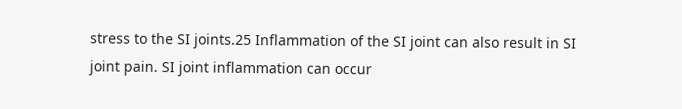stress to the SI joints.25 Inflammation of the SI joint can also result in SI joint pain. SI joint inflammation can occur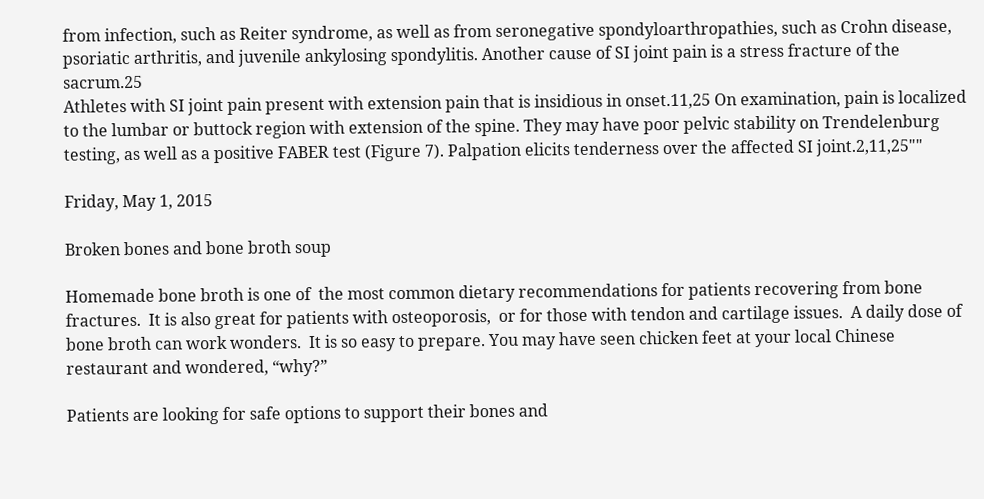from infection, such as Reiter syndrome, as well as from seronegative spondyloarthropathies, such as Crohn disease, psoriatic arthritis, and juvenile ankylosing spondylitis. Another cause of SI joint pain is a stress fracture of the sacrum.25
Athletes with SI joint pain present with extension pain that is insidious in onset.11,25 On examination, pain is localized to the lumbar or buttock region with extension of the spine. They may have poor pelvic stability on Trendelenburg testing, as well as a positive FABER test (Figure 7). Palpation elicits tenderness over the affected SI joint.2,11,25""

Friday, May 1, 2015

Broken bones and bone broth soup

Homemade bone broth is one of  the most common dietary recommendations for patients recovering from bone fractures.  It is also great for patients with osteoporosis,  or for those with tendon and cartilage issues.  A daily dose of bone broth can work wonders.  It is so easy to prepare. You may have seen chicken feet at your local Chinese restaurant and wondered, “why?”

Patients are looking for safe options to support their bones and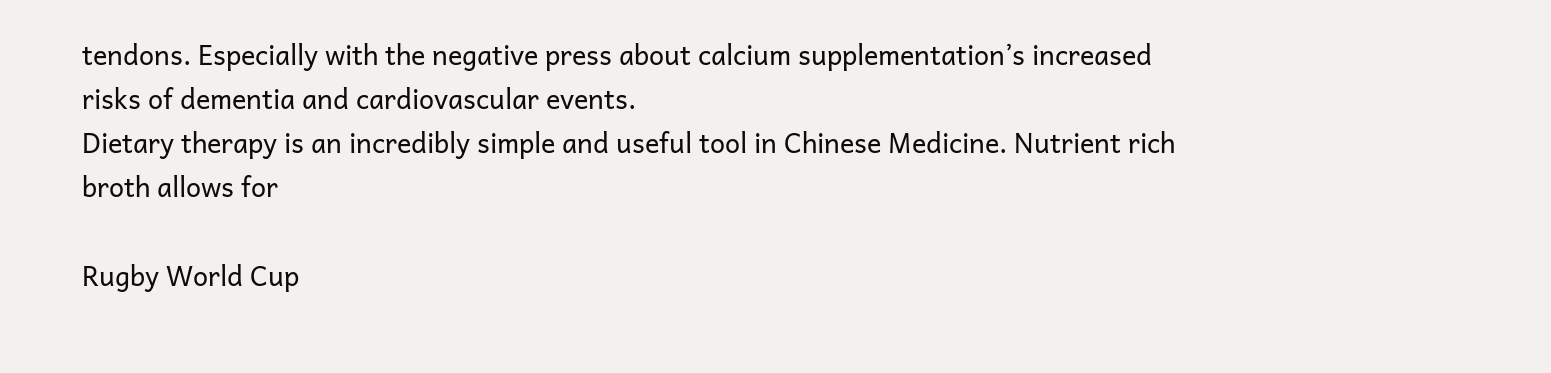tendons. Especially with the negative press about calcium supplementation’s increased risks of dementia and cardiovascular events.
Dietary therapy is an incredibly simple and useful tool in Chinese Medicine. Nutrient rich broth allows for

Rugby World Cup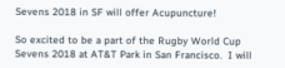Sevens 2018 in SF will offer Acupuncture!

So excited to be a part of the Rugby World Cup Sevens 2018 at AT&T Park in San Francisco.  I will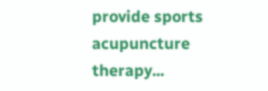provide sports acupuncture therapy...